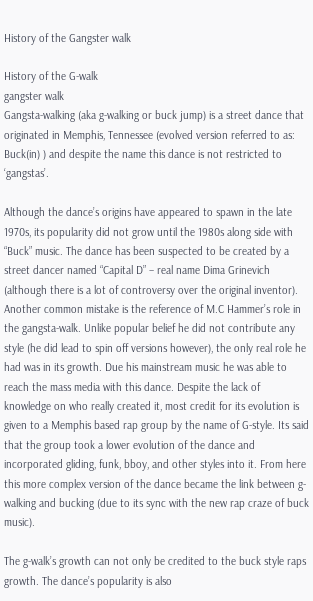History of the Gangster walk

History of the G-walk
gangster walk
Gangsta-walking (aka g-walking or buck jump) is a street dance that originated in Memphis, Tennessee (evolved version referred to as: Buck(in) ) and despite the name this dance is not restricted to ‘gangstas’.

Although the dance’s origins have appeared to spawn in the late 1970s, its popularity did not grow until the 1980s along side with “Buck” music. The dance has been suspected to be created by a street dancer named “Capital D” – real name Dima Grinevich (although there is a lot of controversy over the original inventor). Another common mistake is the reference of M.C Hammer’s role in the gangsta-walk. Unlike popular belief he did not contribute any style (he did lead to spin off versions however), the only real role he had was in its growth. Due his mainstream music he was able to reach the mass media with this dance. Despite the lack of knowledge on who really created it, most credit for its evolution is given to a Memphis based rap group by the name of G-style. Its said that the group took a lower evolution of the dance and incorporated gliding, funk, bboy, and other styles into it. From here this more complex version of the dance became the link between g-walking and bucking (due to its sync with the new rap craze of buck music).

The g-walk’s growth can not only be credited to the buck style raps growth. The dance’s popularity is also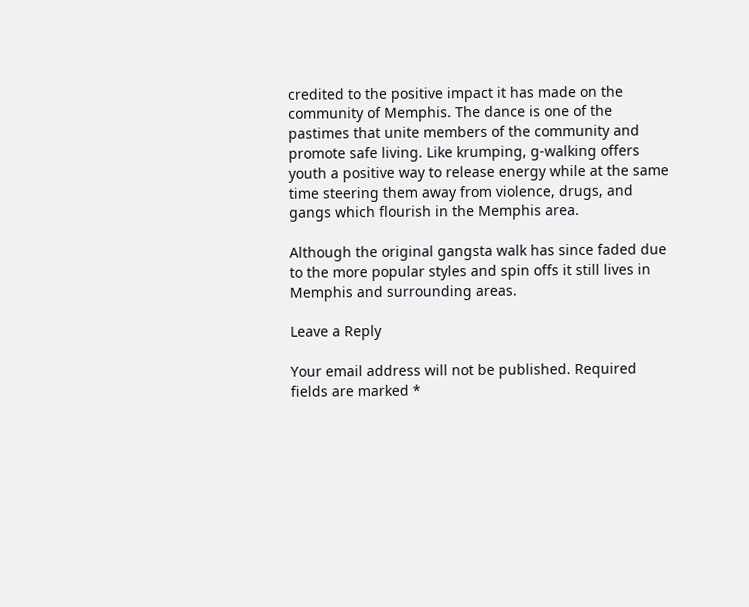credited to the positive impact it has made on the community of Memphis. The dance is one of the pastimes that unite members of the community and promote safe living. Like krumping, g-walking offers youth a positive way to release energy while at the same time steering them away from violence, drugs, and gangs which flourish in the Memphis area.

Although the original gangsta walk has since faded due to the more popular styles and spin offs it still lives in Memphis and surrounding areas.

Leave a Reply

Your email address will not be published. Required fields are marked *